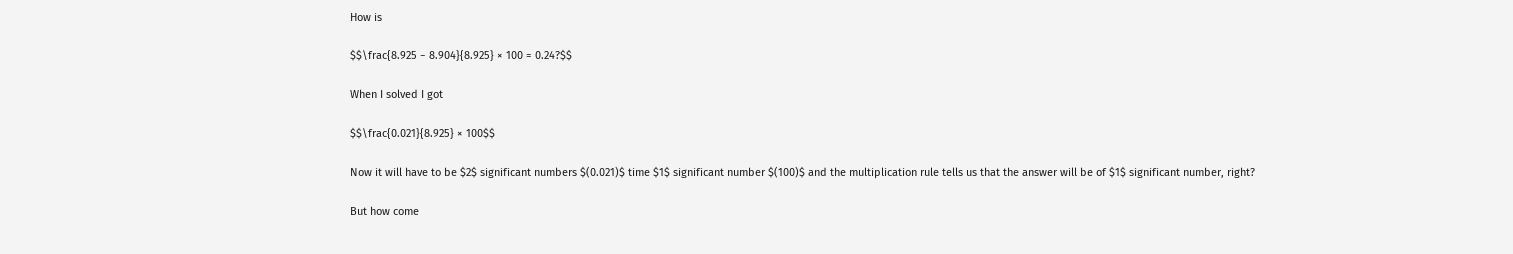How is

$$\frac{8.925 − 8.904}{8.925} × 100 = 0.24?$$

When I solved I got

$$\frac{0.021}{8.925} × 100$$

Now it will have to be $2$ significant numbers $(0.021)$ time $1$ significant number $(100)$ and the multiplication rule tells us that the answer will be of $1$ significant number, right?

But how come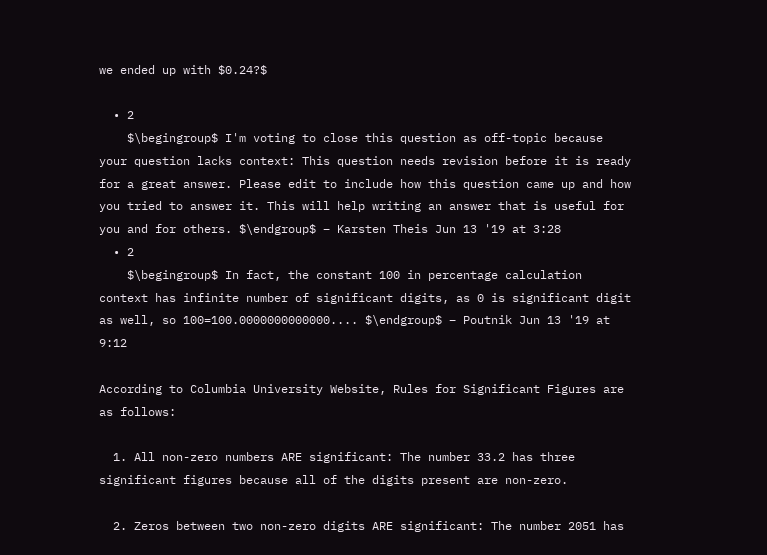we ended up with $0.24?$

  • 2
    $\begingroup$ I'm voting to close this question as off-topic because your question lacks context: This question needs revision before it is ready for a great answer. Please edit to include how this question came up and how you tried to answer it. This will help writing an answer that is useful for you and for others. $\endgroup$ – Karsten Theis Jun 13 '19 at 3:28
  • 2
    $\begingroup$ In fact, the constant 100 in percentage calculation context has infinite number of significant digits, as 0 is significant digit as well, so 100=100.0000000000000.... $\endgroup$ – Poutnik Jun 13 '19 at 9:12

According to Columbia University Website, Rules for Significant Figures are as follows:

  1. All non-zero numbers ARE significant: The number 33.2 has three significant figures because all of the digits present are non-zero.

  2. Zeros between two non-zero digits ARE significant: The number 2051 has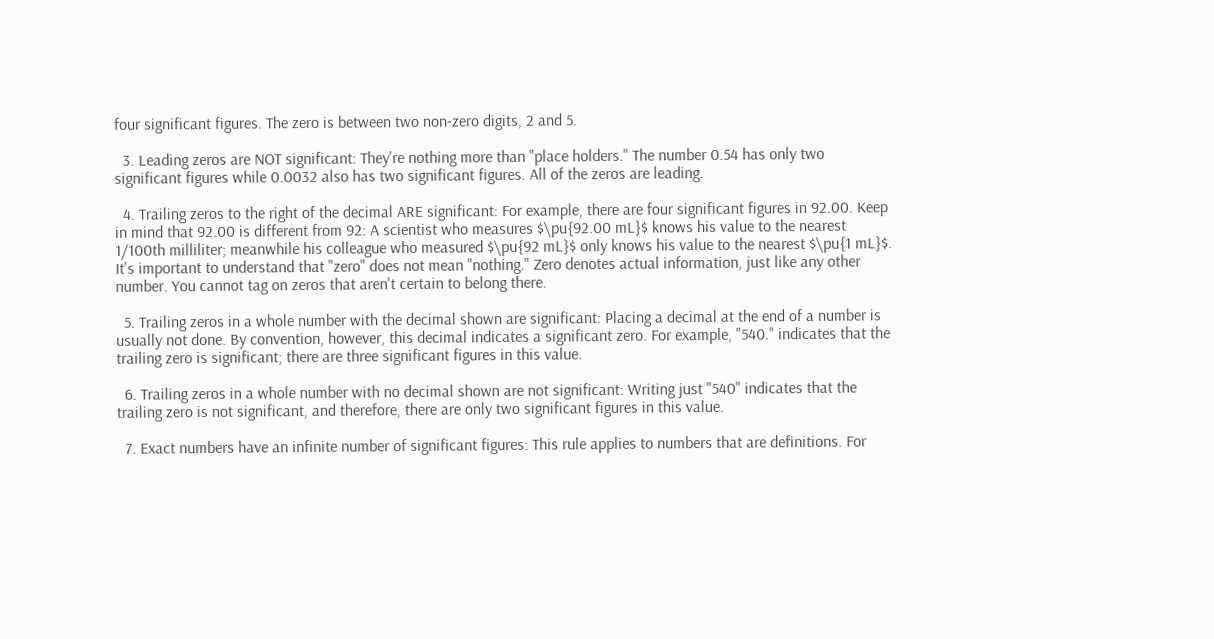four significant figures. The zero is between two non-zero digits, 2 and 5.

  3. Leading zeros are NOT significant: They're nothing more than "place holders." The number 0.54 has only two significant figures while 0.0032 also has two significant figures. All of the zeros are leading.

  4. Trailing zeros to the right of the decimal ARE significant: For example, there are four significant figures in 92.00. Keep in mind that 92.00 is different from 92: A scientist who measures $\pu{92.00 mL}$ knows his value to the nearest 1/100th milliliter; meanwhile his colleague who measured $\pu{92 mL}$ only knows his value to the nearest $\pu{1 mL}$. It's important to understand that "zero" does not mean "nothing." Zero denotes actual information, just like any other number. You cannot tag on zeros that aren't certain to belong there.

  5. Trailing zeros in a whole number with the decimal shown are significant: Placing a decimal at the end of a number is usually not done. By convention, however, this decimal indicates a significant zero. For example, "540." indicates that the trailing zero is significant; there are three significant figures in this value.

  6. Trailing zeros in a whole number with no decimal shown are not significant: Writing just "540" indicates that the trailing zero is not significant, and therefore, there are only two significant figures in this value.

  7. Exact numbers have an infinite number of significant figures: This rule applies to numbers that are definitions. For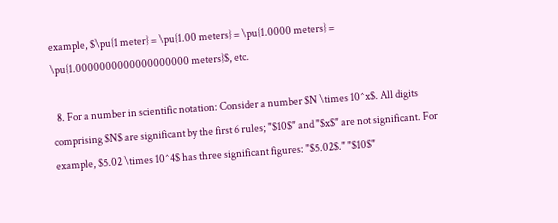example, $\pu{1 meter} = \pu{1.00 meters} = \pu{1.0000 meters} = \pu{1.0000000000000000000 meters}$, etc.

  8. For a number in scientific notation: Consider a number $N \times 10^x$. All digits comprising $N$ are significant by the first 6 rules; "$10$" and "$x$" are not significant. For example, $5.02 \times 10^4$ has three significant figures: "$5.02$." "$10$"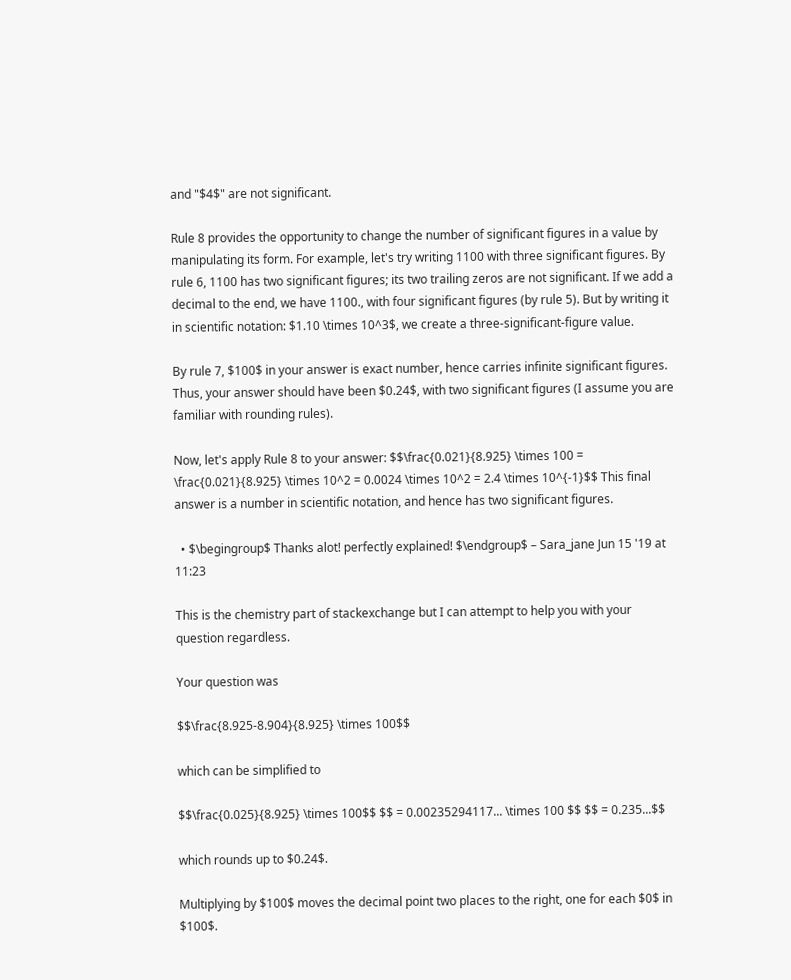and "$4$" are not significant.

Rule 8 provides the opportunity to change the number of significant figures in a value by manipulating its form. For example, let's try writing 1100 with three significant figures. By rule 6, 1100 has two significant figures; its two trailing zeros are not significant. If we add a decimal to the end, we have 1100., with four significant figures (by rule 5). But by writing it in scientific notation: $1.10 \times 10^3$, we create a three-significant-figure value.

By rule 7, $100$ in your answer is exact number, hence carries infinite significant figures. Thus, your answer should have been $0.24$, with two significant figures (I assume you are familiar with rounding rules).

Now, let's apply Rule 8 to your answer: $$\frac{0.021}{8.925} \times 100 = \frac{0.021}{8.925} \times 10^2 = 0.0024 \times 10^2 = 2.4 \times 10^{-1}$$ This final answer is a number in scientific notation, and hence has two significant figures.

  • $\begingroup$ Thanks alot! perfectly explained! $\endgroup$ – Sara_jane Jun 15 '19 at 11:23

This is the chemistry part of stackexchange but I can attempt to help you with your question regardless.

Your question was

$$\frac{8.925-8.904}{8.925} \times 100$$

which can be simplified to

$$\frac{0.025}{8.925} \times 100$$ $$ = 0.00235294117... \times 100 $$ $$ = 0.235...$$

which rounds up to $0.24$.

Multiplying by $100$ moves the decimal point two places to the right, one for each $0$ in $100$.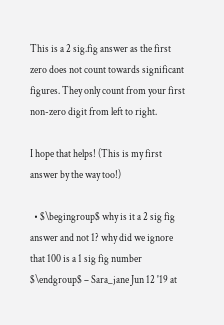This is a 2 sig.fig answer as the first zero does not count towards significant figures. They only count from your first non-zero digit from left to right.

I hope that helps! (This is my first answer by the way too!)

  • $\begingroup$ why is it a 2 sig fig answer and not 1? why did we ignore that 100 is a 1 sig fig number $\endgroup$ – Sara_jane Jun 12 '19 at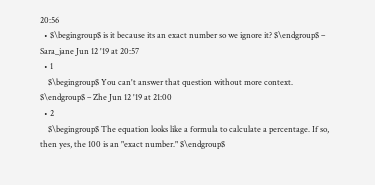20:56
  • $\begingroup$ is it because its an exact number so we ignore it? $\endgroup$ – Sara_jane Jun 12 '19 at 20:57
  • 1
    $\begingroup$ You can't answer that question without more context. $\endgroup$ – Zhe Jun 12 '19 at 21:00
  • 2
    $\begingroup$ The equation looks like a formula to calculate a percentage. If so, then yes, the 100 is an "exact number." $\endgroup$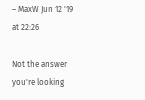– MaxW Jun 12 '19 at 22:26

Not the answer you're looking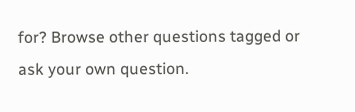for? Browse other questions tagged or ask your own question.